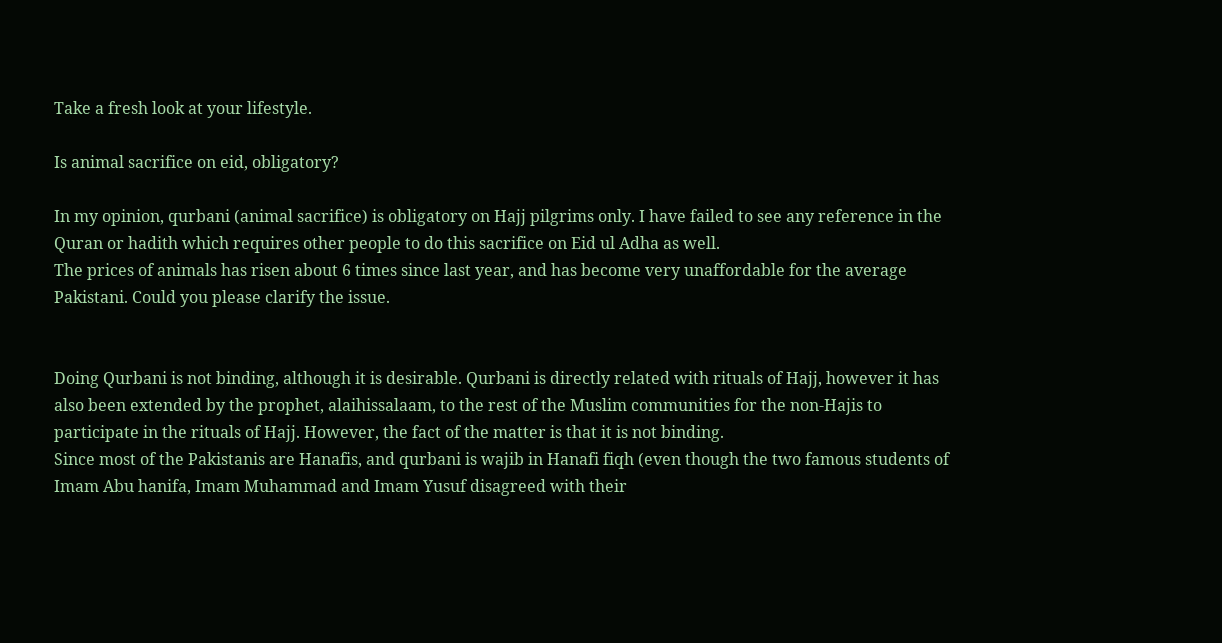Take a fresh look at your lifestyle.

Is animal sacrifice on eid, obligatory?

In my opinion, qurbani (animal sacrifice) is obligatory on Hajj pilgrims only. I have failed to see any reference in the Quran or hadith which requires other people to do this sacrifice on Eid ul Adha as well.
The prices of animals has risen about 6 times since last year, and has become very unaffordable for the average Pakistani. Could you please clarify the issue.


Doing Qurbani is not binding, although it is desirable. Qurbani is directly related with rituals of Hajj, however it has also been extended by the prophet, alaihissalaam, to the rest of the Muslim communities for the non-Hajis to participate in the rituals of Hajj. However, the fact of the matter is that it is not binding.
Since most of the Pakistanis are Hanafis, and qurbani is wajib in Hanafi fiqh (even though the two famous students of Imam Abu hanifa, Imam Muhammad and Imam Yusuf disagreed with their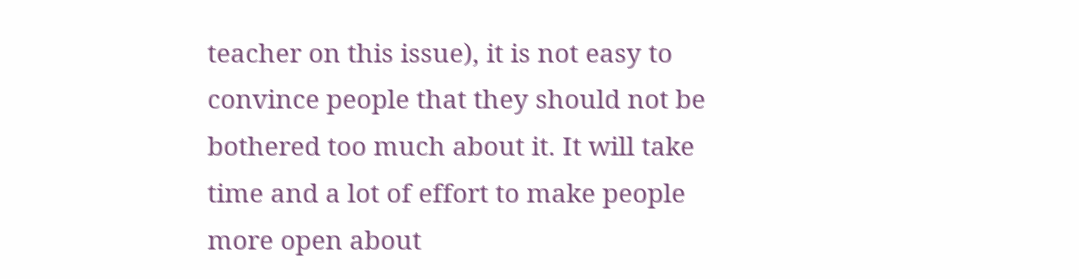teacher on this issue), it is not easy to convince people that they should not be bothered too much about it. It will take time and a lot of effort to make people more open about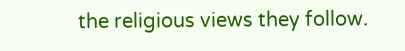the religious views they follow.